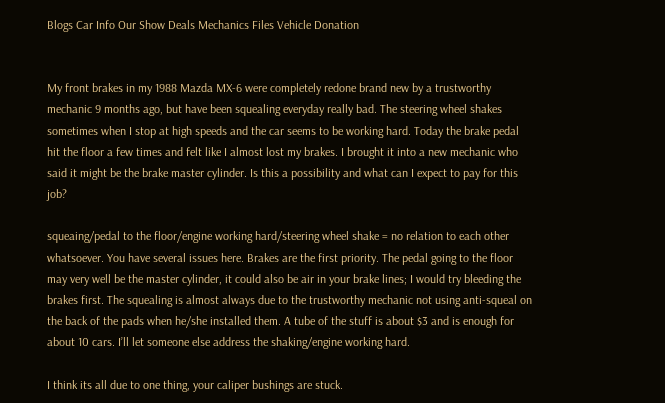Blogs Car Info Our Show Deals Mechanics Files Vehicle Donation


My front brakes in my 1988 Mazda MX-6 were completely redone brand new by a trustworthy mechanic 9 months ago, but have been squealing everyday really bad. The steering wheel shakes sometimes when I stop at high speeds and the car seems to be working hard. Today the brake pedal hit the floor a few times and felt like I almost lost my brakes. I brought it into a new mechanic who said it might be the brake master cylinder. Is this a possibility and what can I expect to pay for this job?

squeaing/pedal to the floor/engine working hard/steering wheel shake = no relation to each other whatsoever. You have several issues here. Brakes are the first priority. The pedal going to the floor may very well be the master cylinder, it could also be air in your brake lines; I would try bleeding the brakes first. The squealing is almost always due to the trustworthy mechanic not using anti-squeal on the back of the pads when he/she installed them. A tube of the stuff is about $3 and is enough for about 10 cars. I’ll let someone else address the shaking/engine working hard.

I think its all due to one thing, your caliper bushings are stuck.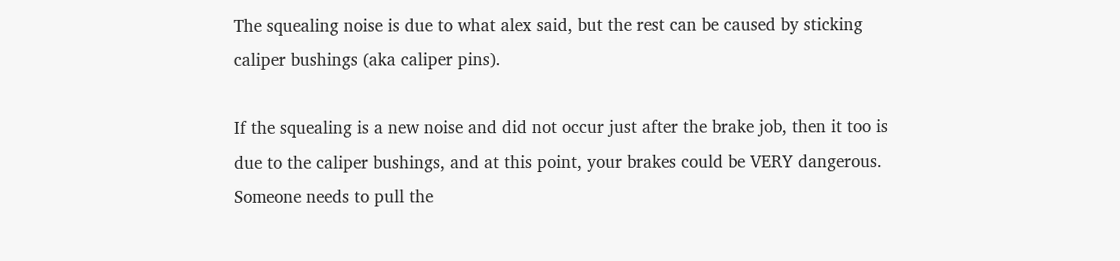The squealing noise is due to what alex said, but the rest can be caused by sticking caliper bushings (aka caliper pins).

If the squealing is a new noise and did not occur just after the brake job, then it too is due to the caliper bushings, and at this point, your brakes could be VERY dangerous. Someone needs to pull the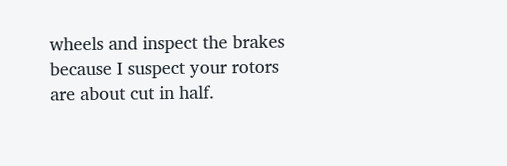wheels and inspect the brakes because I suspect your rotors are about cut in half.